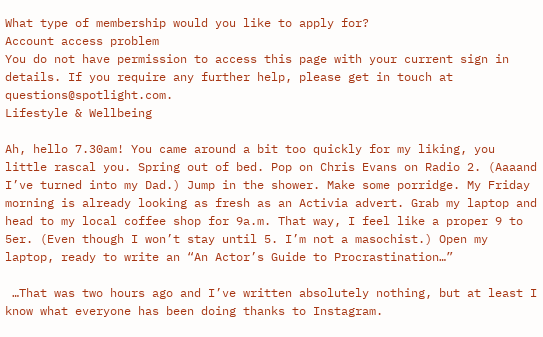What type of membership would you like to apply for?
Account access problem
You do not have permission to access this page with your current sign in details. If you require any further help, please get in touch at questions@spotlight.com.
Lifestyle & Wellbeing

Ah, hello 7.30am! You came around a bit too quickly for my liking, you little rascal you. Spring out of bed. Pop on Chris Evans on Radio 2. (Aaaand I’ve turned into my Dad.) Jump in the shower. Make some porridge. My Friday morning is already looking as fresh as an Activia advert. Grab my laptop and head to my local coffee shop for 9a.m. That way, I feel like a proper 9 to 5er. (Even though I won’t stay until 5. I’m not a masochist.) Open my laptop, ready to write an “An Actor’s Guide to Procrastination…”

 …That was two hours ago and I’ve written absolutely nothing, but at least I know what everyone has been doing thanks to Instagram.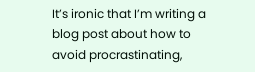It’s ironic that I’m writing a blog post about how to avoid procrastinating,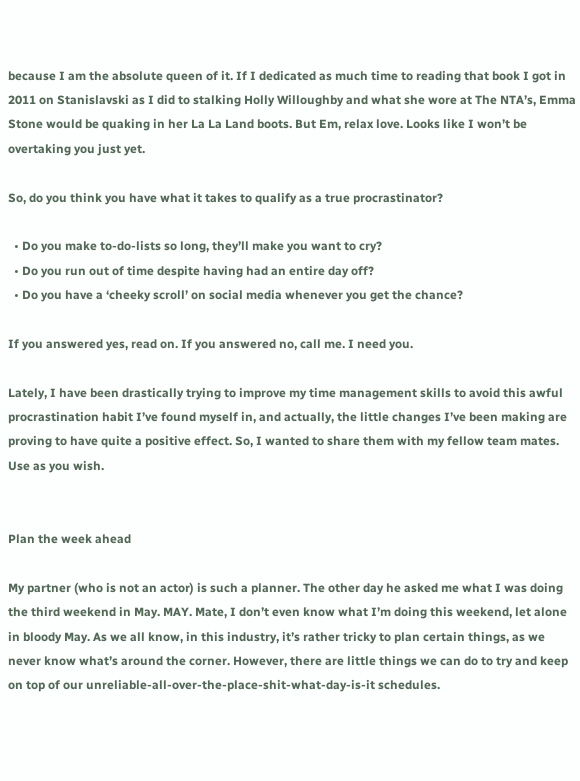because I am the absolute queen of it. If I dedicated as much time to reading that book I got in 2011 on Stanislavski as I did to stalking Holly Willoughby and what she wore at The NTA’s, Emma Stone would be quaking in her La La Land boots. But Em, relax love. Looks like I won’t be overtaking you just yet.

So, do you think you have what it takes to qualify as a true procrastinator?

  • Do you make to-do-lists so long, they’ll make you want to cry?
  • Do you run out of time despite having had an entire day off?
  • Do you have a ‘cheeky scroll’ on social media whenever you get the chance?

If you answered yes, read on. If you answered no, call me. I need you.

Lately, I have been drastically trying to improve my time management skills to avoid this awful procrastination habit I’ve found myself in, and actually, the little changes I’ve been making are proving to have quite a positive effect. So, I wanted to share them with my fellow team mates. Use as you wish.


Plan the week ahead

My partner (who is not an actor) is such a planner. The other day he asked me what I was doing the third weekend in May. MAY. Mate, I don’t even know what I’m doing this weekend, let alone in bloody May. As we all know, in this industry, it’s rather tricky to plan certain things, as we never know what’s around the corner. However, there are little things we can do to try and keep on top of our unreliable-all-over-the-place-shit-what-day-is-it schedules.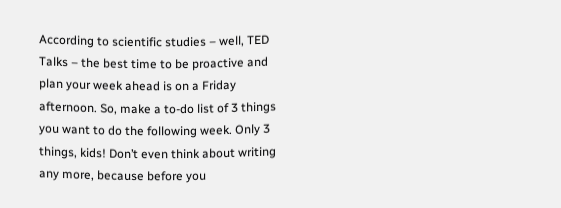According to scientific studies – well, TED Talks – the best time to be proactive and plan your week ahead is on a Friday afternoon. So, make a to-do list of 3 things you want to do the following week. Only 3 things, kids! Don’t even think about writing any more, because before you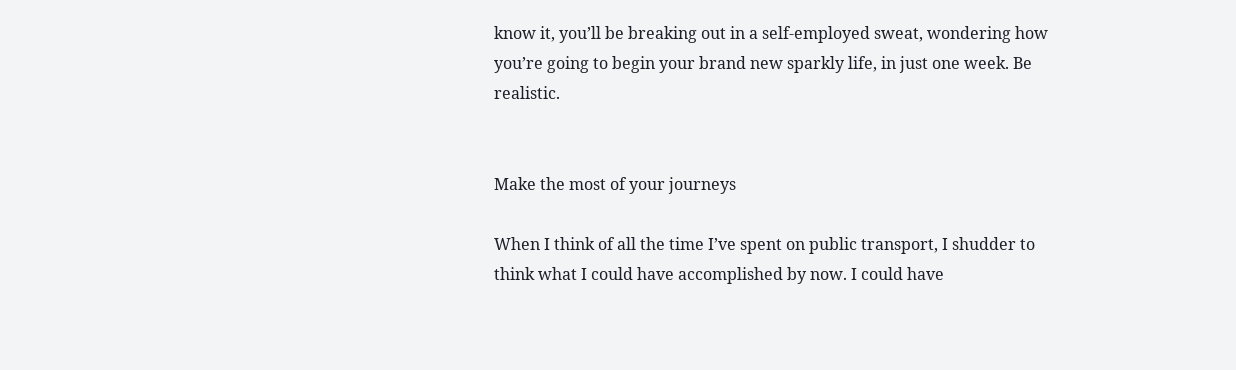know it, you’ll be breaking out in a self-employed sweat, wondering how you’re going to begin your brand new sparkly life, in just one week. Be realistic.


Make the most of your journeys

When I think of all the time I’ve spent on public transport, I shudder to think what I could have accomplished by now. I could have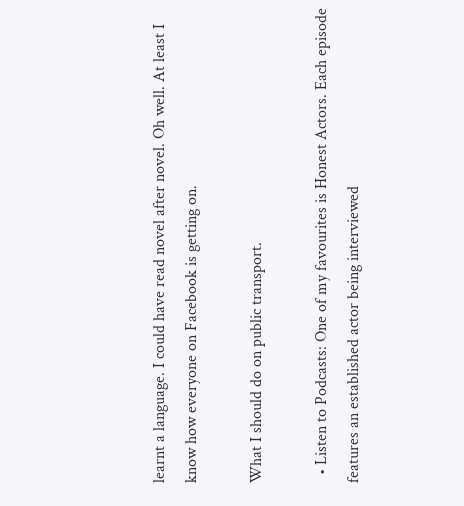learnt a language. I could have read novel after novel. Oh well. At least I know how everyone on Facebook is getting on.

What I should do on public transport.

  • Listen to Podcasts: One of my favourites is Honest Actors. Each episode features an established actor being interviewed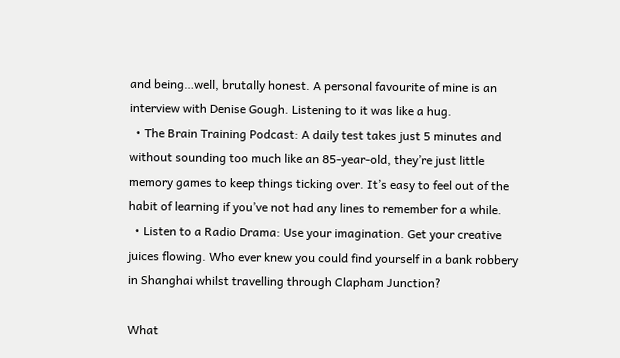and being…well, brutally honest. A personal favourite of mine is an interview with Denise Gough. Listening to it was like a hug.
  • The Brain Training Podcast: A daily test takes just 5 minutes and without sounding too much like an 85-year-old, they’re just little memory games to keep things ticking over. It’s easy to feel out of the habit of learning if you’ve not had any lines to remember for a while.
  • Listen to a Radio Drama: Use your imagination. Get your creative juices flowing. Who ever knew you could find yourself in a bank robbery in Shanghai whilst travelling through Clapham Junction?

What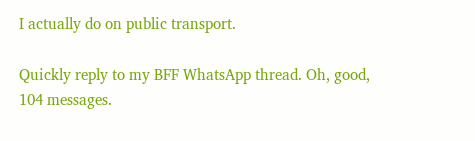I actually do on public transport.

Quickly reply to my BFF WhatsApp thread. Oh, good, 104 messages.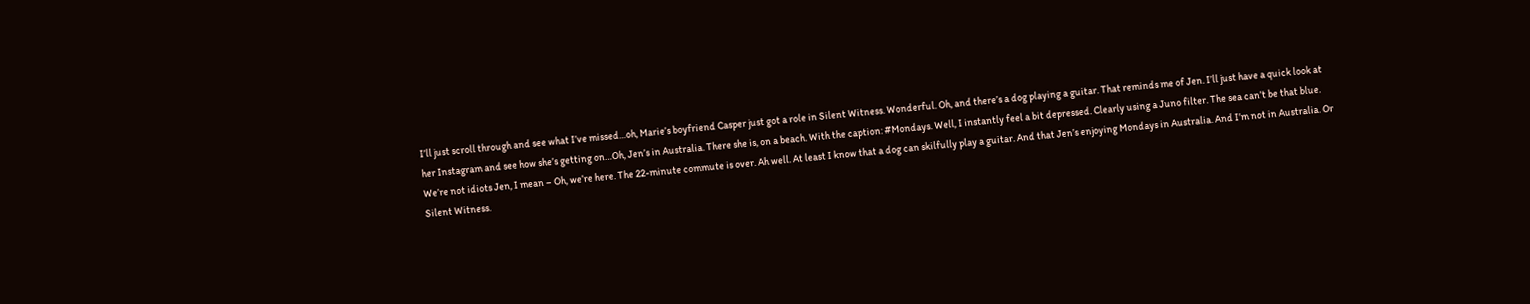I’ll just scroll through and see what I’ve missed…oh, Marie’s boyfriend Casper just got a role in Silent Witness. Wonderful. Oh, and there’s a dog playing a guitar. That reminds me of Jen. I’ll just have a quick look at her Instagram and see how she’s getting on…Oh, Jen’s in Australia. There she is, on a beach. With the caption: #Mondays. Well, I instantly feel a bit depressed. Clearly using a Juno filter. The sea can’t be that blue. We’re not idiots Jen, I mean – Oh, we’re here. The 22-minute commute is over. Ah well. At least I know that a dog can skilfully play a guitar. And that Jen’s enjoying Mondays in Australia. And I’m not in Australia. Or Silent Witness.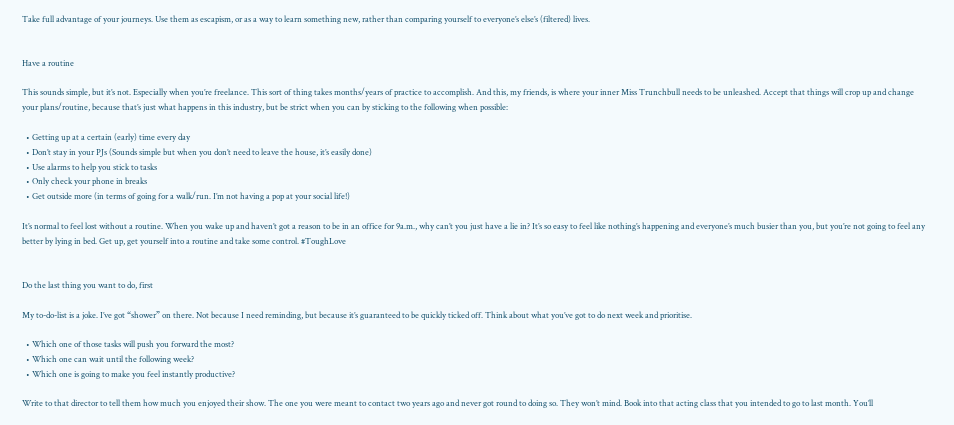Take full advantage of your journeys. Use them as escapism, or as a way to learn something new, rather than comparing yourself to everyone’s else’s (filtered) lives.


Have a routine

This sounds simple, but it’s not. Especially when you’re freelance. This sort of thing takes months/years of practice to accomplish. And this, my friends, is where your inner Miss Trunchbull needs to be unleashed. Accept that things will crop up and change your plans/routine, because that’s just what happens in this industry, but be strict when you can by sticking to the following when possible:

  • Getting up at a certain (early) time every day
  • Don’t stay in your PJs (Sounds simple but when you don’t need to leave the house, it’s easily done)
  • Use alarms to help you stick to tasks
  • Only check your phone in breaks
  • Get outside more (in terms of going for a walk/run. I’m not having a pop at your social life!)

It’s normal to feel lost without a routine. When you wake up and haven’t got a reason to be in an office for 9a.m., why can’t you just have a lie in? It’s so easy to feel like nothing’s happening and everyone’s much busier than you, but you’re not going to feel any better by lying in bed. Get up, get yourself into a routine and take some control. #ToughLove


Do the last thing you want to do, first

My to-do-list is a joke. I’ve got “shower” on there. Not because I need reminding, but because it’s guaranteed to be quickly ticked off. Think about what you’ve got to do next week and prioritise.

  • Which one of those tasks will push you forward the most?
  • Which one can wait until the following week?
  • Which one is going to make you feel instantly productive?

Write to that director to tell them how much you enjoyed their show. The one you were meant to contact two years ago and never got round to doing so. They won’t mind. Book into that acting class that you intended to go to last month. You’ll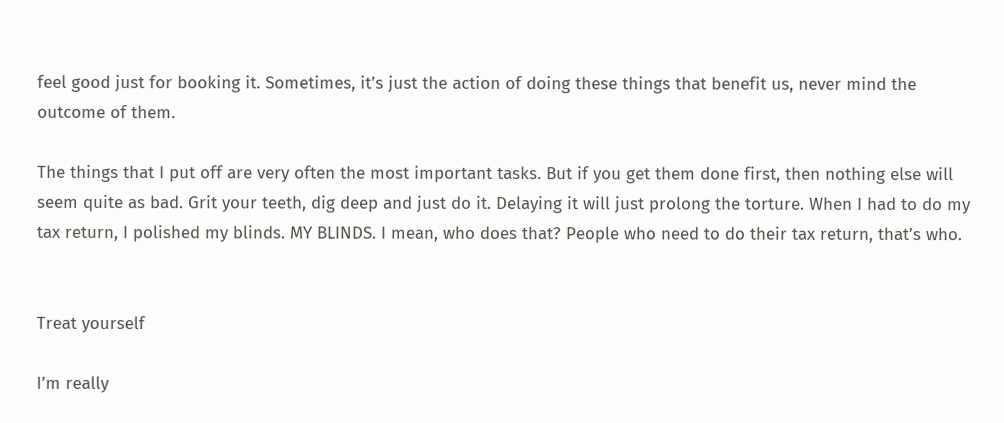feel good just for booking it. Sometimes, it’s just the action of doing these things that benefit us, never mind the outcome of them.

The things that I put off are very often the most important tasks. But if you get them done first, then nothing else will seem quite as bad. Grit your teeth, dig deep and just do it. Delaying it will just prolong the torture. When I had to do my tax return, I polished my blinds. MY BLINDS. I mean, who does that? People who need to do their tax return, that’s who.


Treat yourself

I’m really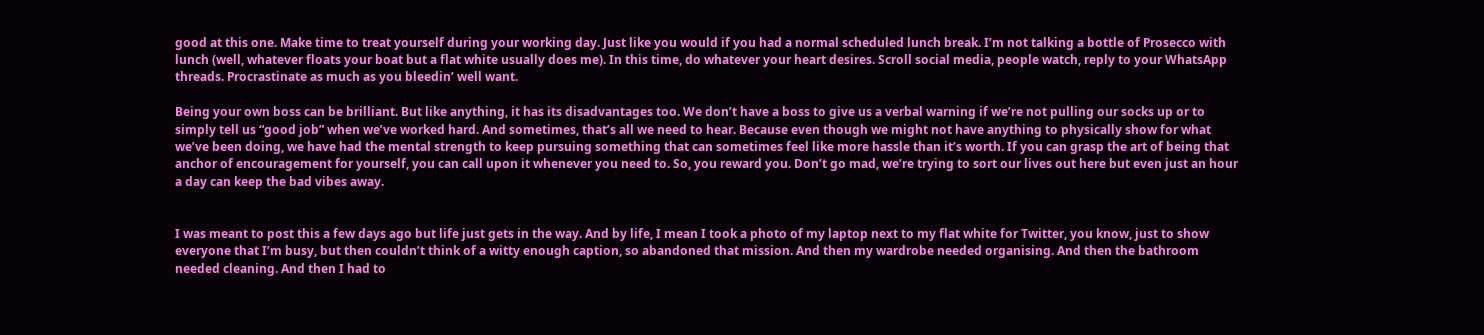good at this one. Make time to treat yourself during your working day. Just like you would if you had a normal scheduled lunch break. I’m not talking a bottle of Prosecco with lunch (well, whatever floats your boat but a flat white usually does me). In this time, do whatever your heart desires. Scroll social media, people watch, reply to your WhatsApp threads. Procrastinate as much as you bleedin’ well want.

Being your own boss can be brilliant. But like anything, it has its disadvantages too. We don’t have a boss to give us a verbal warning if we’re not pulling our socks up or to simply tell us “good job” when we’ve worked hard. And sometimes, that’s all we need to hear. Because even though we might not have anything to physically show for what we’ve been doing, we have had the mental strength to keep pursuing something that can sometimes feel like more hassle than it’s worth. If you can grasp the art of being that anchor of encouragement for yourself, you can call upon it whenever you need to. So, you reward you. Don’t go mad, we’re trying to sort our lives out here but even just an hour a day can keep the bad vibes away.


I was meant to post this a few days ago but life just gets in the way. And by life, I mean I took a photo of my laptop next to my flat white for Twitter, you know, just to show everyone that I’m busy, but then couldn’t think of a witty enough caption, so abandoned that mission. And then my wardrobe needed organising. And then the bathroom needed cleaning. And then I had to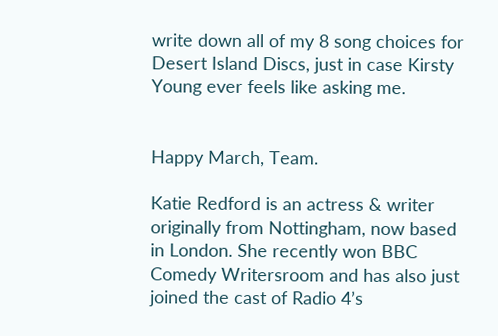write down all of my 8 song choices for Desert Island Discs, just in case Kirsty Young ever feels like asking me.


Happy March, Team.

Katie Redford is an actress & writer originally from Nottingham, now based in London. She recently won BBC Comedy Writersroom and has also just joined the cast of Radio 4’s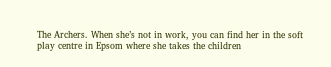The Archers. When she’s not in work, you can find her in the soft play centre in Epsom where she takes the children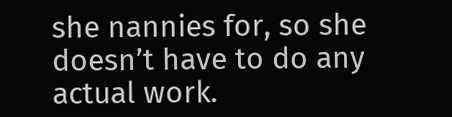she nannies for, so she doesn’t have to do any actual work.